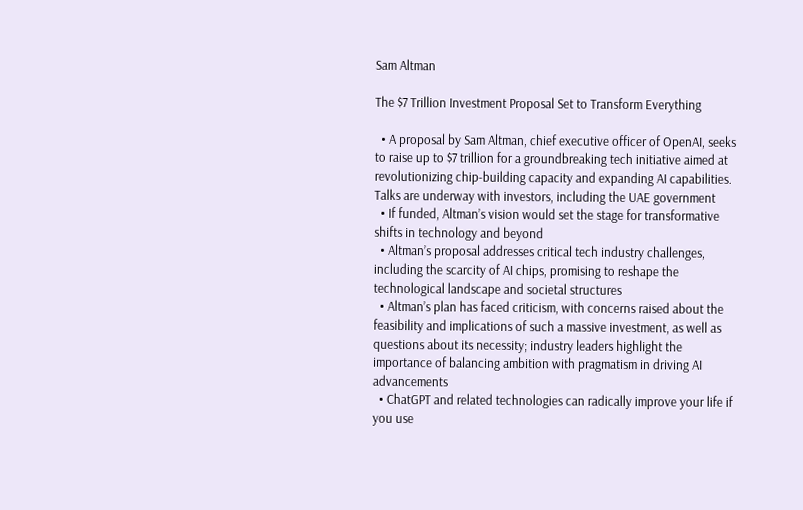Sam Altman

The $7 Trillion Investment Proposal Set to Transform Everything

  • A proposal by Sam Altman, chief executive officer of OpenAI, seeks to raise up to $7 trillion for a groundbreaking tech initiative aimed at revolutionizing chip-building capacity and expanding AI capabilities. Talks are underway with investors, including the UAE government
  • If funded, Altman’s vision would set the stage for transformative shifts in technology and beyond
  • Altman’s proposal addresses critical tech industry challenges, including the scarcity of AI chips, promising to reshape the technological landscape and societal structures
  • Altman’s plan has faced criticism, with concerns raised about the feasibility and implications of such a massive investment, as well as questions about its necessity; industry leaders highlight the importance of balancing ambition with pragmatism in driving AI advancements
  • ChatGPT and related technologies can radically improve your life if you use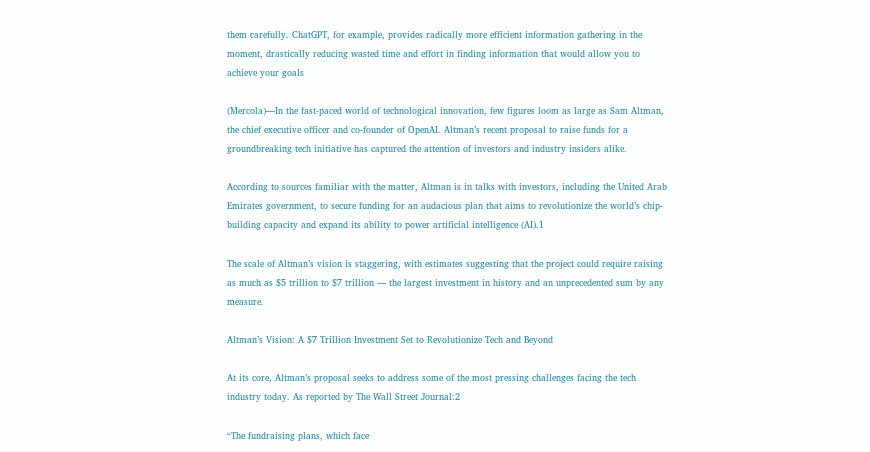them carefully. ChatGPT, for example, provides radically more efficient information gathering in the moment, drastically reducing wasted time and effort in finding information that would allow you to achieve your goals

(Mercola)—In the fast-paced world of technological innovation, few figures loom as large as Sam Altman, the chief executive officer and co-founder of OpenAI. Altman’s recent proposal to raise funds for a groundbreaking tech initiative has captured the attention of investors and industry insiders alike.

According to sources familiar with the matter, Altman is in talks with investors, including the United Arab Emirates government, to secure funding for an audacious plan that aims to revolutionize the world’s chip-building capacity and expand its ability to power artificial intelligence (AI).1

The scale of Altman’s vision is staggering, with estimates suggesting that the project could require raising as much as $5 trillion to $7 trillion — the largest investment in history and an unprecedented sum by any measure.

Altman’s Vision: A $7 Trillion Investment Set to Revolutionize Tech and Beyond

At its core, Altman’s proposal seeks to address some of the most pressing challenges facing the tech industry today. As reported by The Wall Street Journal:2

“The fundraising plans, which face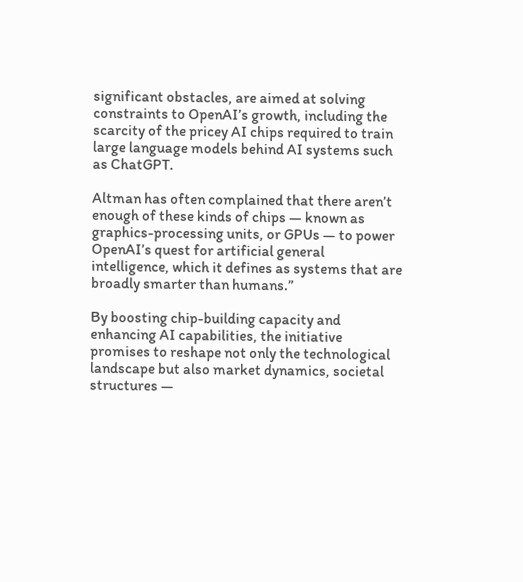significant obstacles, are aimed at solving constraints to OpenAI’s growth, including the scarcity of the pricey AI chips required to train large language models behind AI systems such as ChatGPT.

Altman has often complained that there aren’t enough of these kinds of chips — known as graphics-processing units, or GPUs — to power OpenAI’s quest for artificial general intelligence, which it defines as systems that are broadly smarter than humans.”

By boosting chip-building capacity and enhancing AI capabilities, the initiative promises to reshape not only the technological landscape but also market dynamics, societal structures —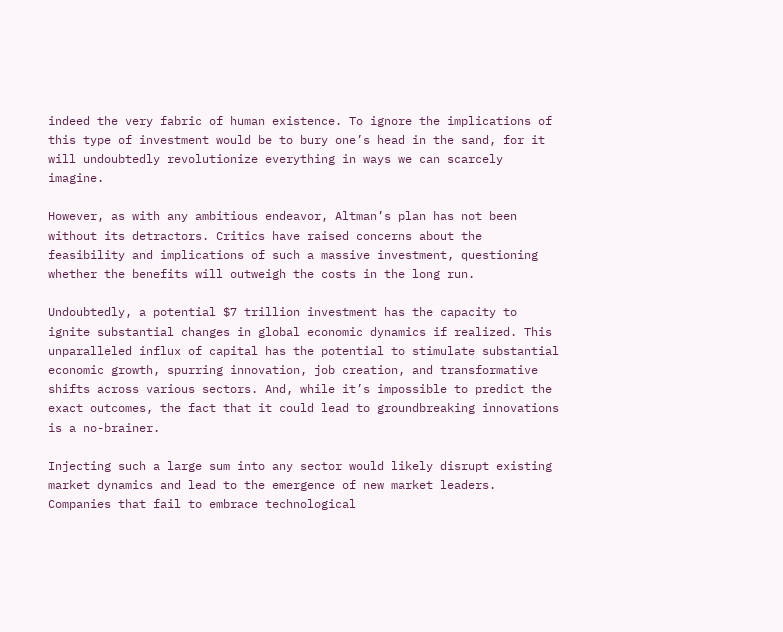indeed the very fabric of human existence. To ignore the implications of this type of investment would be to bury one’s head in the sand, for it will undoubtedly revolutionize everything in ways we can scarcely imagine.

However, as with any ambitious endeavor, Altman’s plan has not been without its detractors. Critics have raised concerns about the feasibility and implications of such a massive investment, questioning whether the benefits will outweigh the costs in the long run.

Undoubtedly, a potential $7 trillion investment has the capacity to ignite substantial changes in global economic dynamics if realized. This unparalleled influx of capital has the potential to stimulate substantial economic growth, spurring innovation, job creation, and transformative shifts across various sectors. And, while it’s impossible to predict the exact outcomes, the fact that it could lead to groundbreaking innovations is a no-brainer.

Injecting such a large sum into any sector would likely disrupt existing market dynamics and lead to the emergence of new market leaders. Companies that fail to embrace technological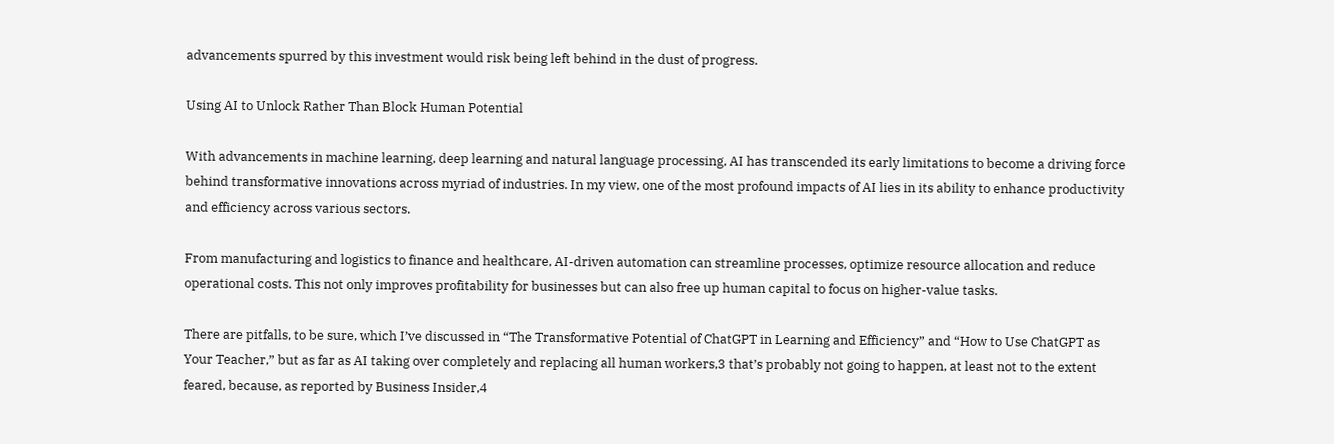advancements spurred by this investment would risk being left behind in the dust of progress.

Using AI to Unlock Rather Than Block Human Potential

With advancements in machine learning, deep learning and natural language processing, AI has transcended its early limitations to become a driving force behind transformative innovations across myriad of industries. In my view, one of the most profound impacts of AI lies in its ability to enhance productivity and efficiency across various sectors.

From manufacturing and logistics to finance and healthcare, AI-driven automation can streamline processes, optimize resource allocation and reduce operational costs. This not only improves profitability for businesses but can also free up human capital to focus on higher-value tasks.

There are pitfalls, to be sure, which I’ve discussed in “The Transformative Potential of ChatGPT in Learning and Efficiency” and “How to Use ChatGPT as Your Teacher,” but as far as AI taking over completely and replacing all human workers,3 that’s probably not going to happen, at least not to the extent feared, because, as reported by Business Insider,4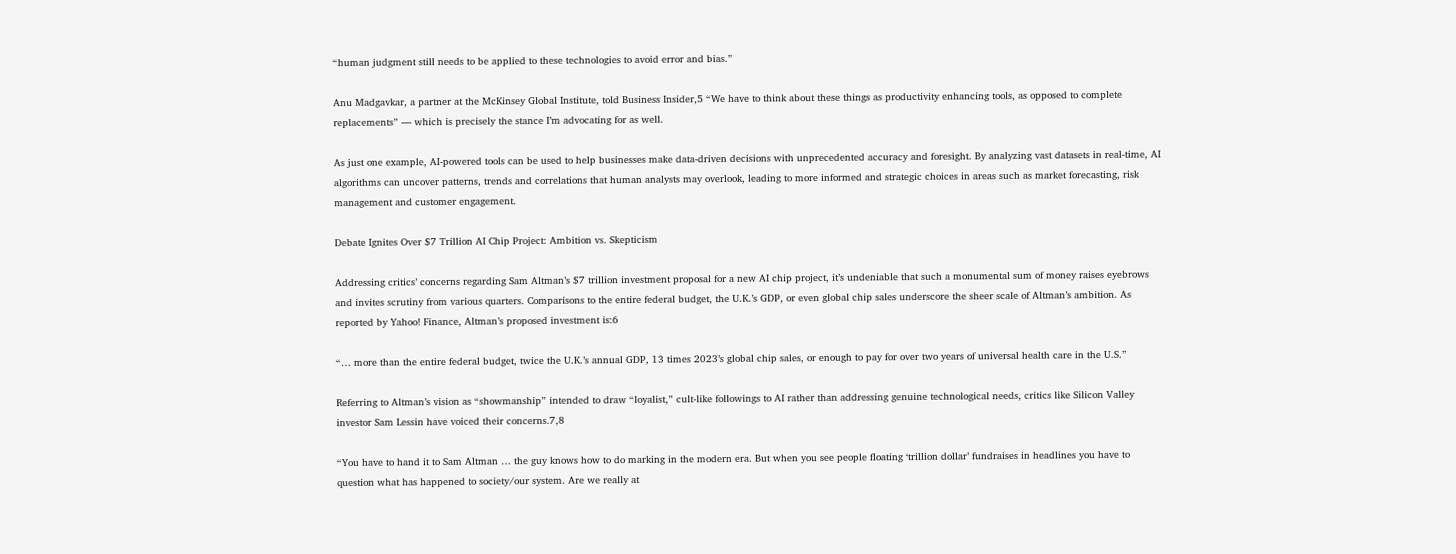“human judgment still needs to be applied to these technologies to avoid error and bias.”

Anu Madgavkar, a partner at the McKinsey Global Institute, told Business Insider,5 “We have to think about these things as productivity enhancing tools, as opposed to complete replacements” — which is precisely the stance I’m advocating for as well.

As just one example, AI-powered tools can be used to help businesses make data-driven decisions with unprecedented accuracy and foresight. By analyzing vast datasets in real-time, AI algorithms can uncover patterns, trends and correlations that human analysts may overlook, leading to more informed and strategic choices in areas such as market forecasting, risk management and customer engagement.

Debate Ignites Over $7 Trillion AI Chip Project: Ambition vs. Skepticism

Addressing critics’ concerns regarding Sam Altman’s $7 trillion investment proposal for a new AI chip project, it’s undeniable that such a monumental sum of money raises eyebrows and invites scrutiny from various quarters. Comparisons to the entire federal budget, the U.K.’s GDP, or even global chip sales underscore the sheer scale of Altman’s ambition. As reported by Yahoo! Finance, Altman’s proposed investment is:6

“… more than the entire federal budget, twice the U.K.’s annual GDP, 13 times 2023’s global chip sales, or enough to pay for over two years of universal health care in the U.S.”

Referring to Altman’s vision as “showmanship” intended to draw “loyalist,” cult-like followings to AI rather than addressing genuine technological needs, critics like Silicon Valley investor Sam Lessin have voiced their concerns.7,8

“You have to hand it to Sam Altman … the guy knows how to do marking in the modern era. But when you see people floating ‘trillion dollar’ fundraises in headlines you have to question what has happened to society/our system. Are we really at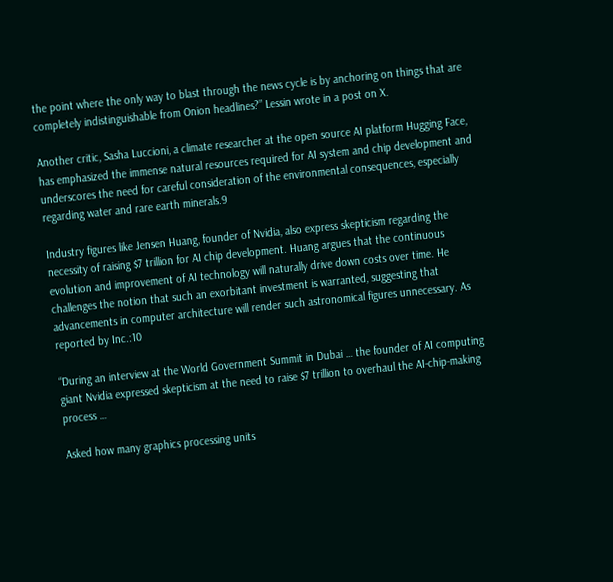the point where the only way to blast through the news cycle is by anchoring on things that are completely indistinguishable from Onion headlines?” Lessin wrote in a post on X.

Another critic, Sasha Luccioni, a climate researcher at the open source AI platform Hugging Face, has emphasized the immense natural resources required for AI system and chip development and underscores the need for careful consideration of the environmental consequences, especially regarding water and rare earth minerals.9

Industry figures like Jensen Huang, founder of Nvidia, also express skepticism regarding the necessity of raising $7 trillion for AI chip development. Huang argues that the continuous evolution and improvement of AI technology will naturally drive down costs over time. He challenges the notion that such an exorbitant investment is warranted, suggesting that advancements in computer architecture will render such astronomical figures unnecessary. As reported by Inc.:10

“During an interview at the World Government Summit in Dubai … the founder of AI computing giant Nvidia expressed skepticism at the need to raise $7 trillion to overhaul the AI-chip-making process …

Asked how many graphics processing units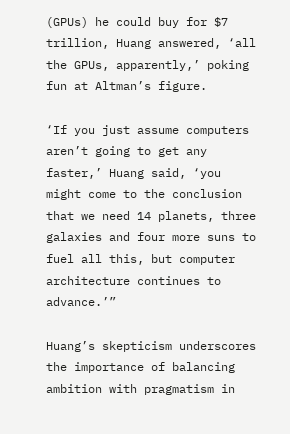(GPUs) he could buy for $7 trillion, Huang answered, ‘all the GPUs, apparently,’ poking fun at Altman’s figure.

‘If you just assume computers aren’t going to get any faster,’ Huang said, ‘you might come to the conclusion that we need 14 planets, three galaxies and four more suns to fuel all this, but computer architecture continues to advance.’”

Huang’s skepticism underscores the importance of balancing ambition with pragmatism in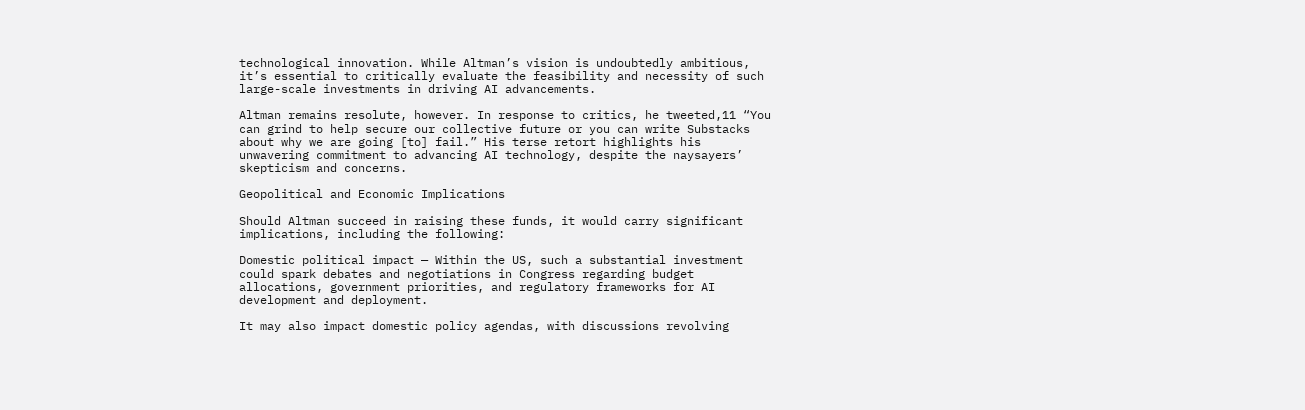technological innovation. While Altman’s vision is undoubtedly ambitious, it’s essential to critically evaluate the feasibility and necessity of such large-scale investments in driving AI advancements.

Altman remains resolute, however. In response to critics, he tweeted,11 “You can grind to help secure our collective future or you can write Substacks about why we are going [to] fail.” His terse retort highlights his unwavering commitment to advancing AI technology, despite the naysayers’ skepticism and concerns.

Geopolitical and Economic Implications

Should Altman succeed in raising these funds, it would carry significant implications, including the following:

Domestic political impact — Within the US, such a substantial investment could spark debates and negotiations in Congress regarding budget allocations, government priorities, and regulatory frameworks for AI development and deployment.

It may also impact domestic policy agendas, with discussions revolving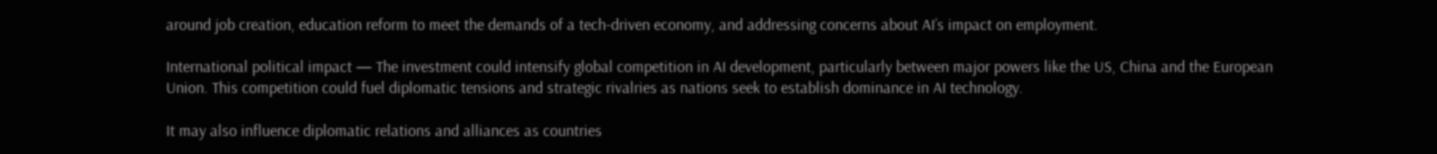around job creation, education reform to meet the demands of a tech-driven economy, and addressing concerns about AI’s impact on employment.

International political impact — The investment could intensify global competition in AI development, particularly between major powers like the US, China and the European Union. This competition could fuel diplomatic tensions and strategic rivalries as nations seek to establish dominance in AI technology.

It may also influence diplomatic relations and alliances as countries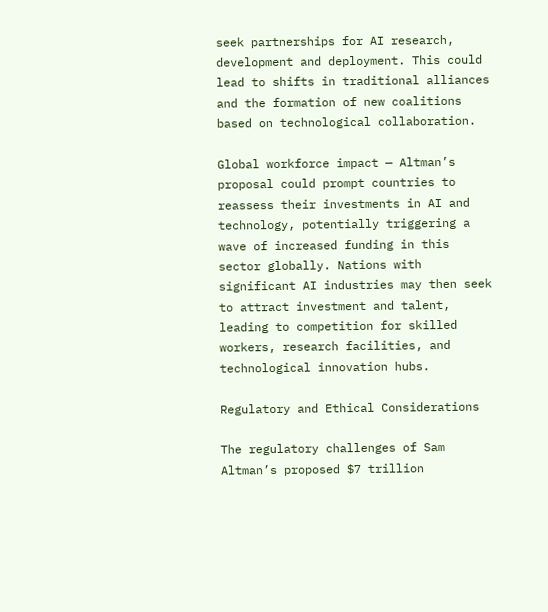seek partnerships for AI research, development and deployment. This could lead to shifts in traditional alliances and the formation of new coalitions based on technological collaboration.

Global workforce impact — Altman’s proposal could prompt countries to reassess their investments in AI and technology, potentially triggering a wave of increased funding in this sector globally. Nations with significant AI industries may then seek to attract investment and talent, leading to competition for skilled workers, research facilities, and technological innovation hubs.

Regulatory and Ethical Considerations

The regulatory challenges of Sam Altman’s proposed $7 trillion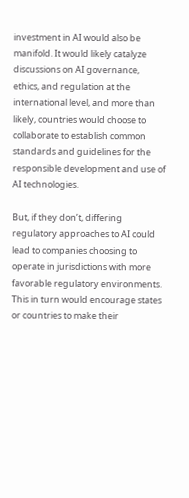investment in AI would also be manifold. It would likely catalyze discussions on AI governance, ethics, and regulation at the international level, and more than likely, countries would choose to collaborate to establish common standards and guidelines for the responsible development and use of AI technologies.

But, if they don’t, differing regulatory approaches to AI could lead to companies choosing to operate in jurisdictions with more favorable regulatory environments. This in turn would encourage states or countries to make their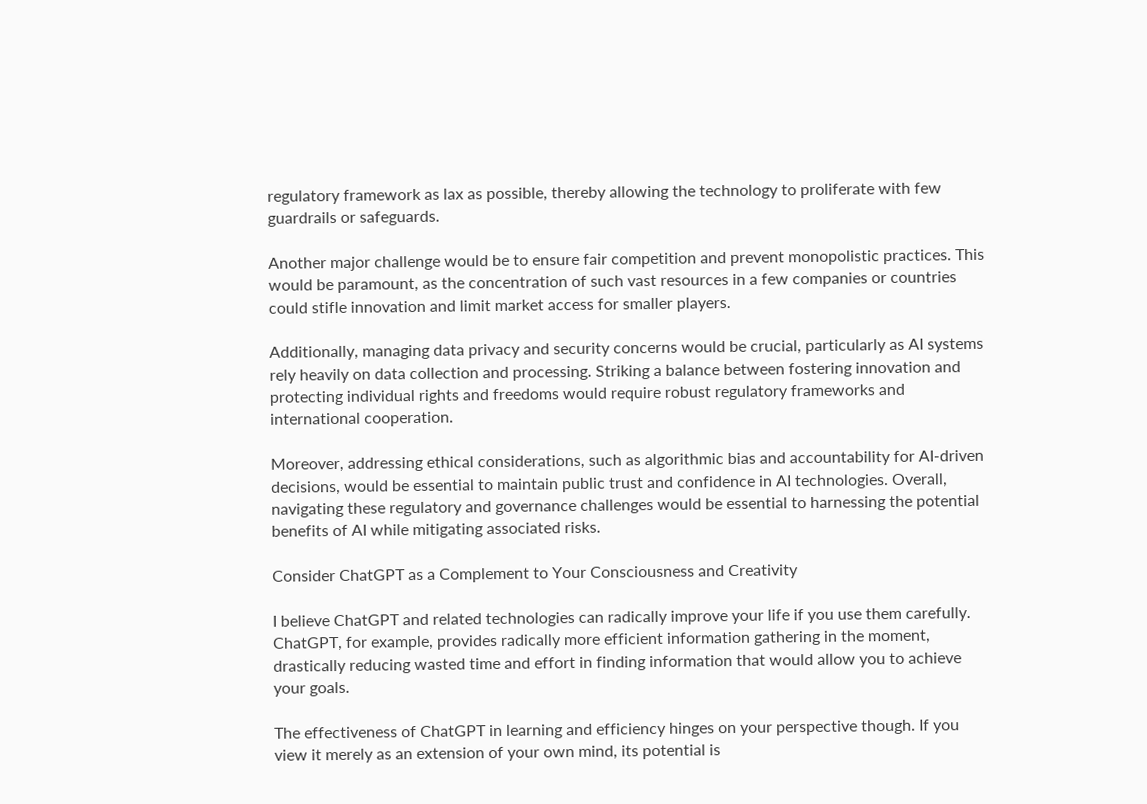regulatory framework as lax as possible, thereby allowing the technology to proliferate with few guardrails or safeguards.

Another major challenge would be to ensure fair competition and prevent monopolistic practices. This would be paramount, as the concentration of such vast resources in a few companies or countries could stifle innovation and limit market access for smaller players.

Additionally, managing data privacy and security concerns would be crucial, particularly as AI systems rely heavily on data collection and processing. Striking a balance between fostering innovation and protecting individual rights and freedoms would require robust regulatory frameworks and international cooperation.

Moreover, addressing ethical considerations, such as algorithmic bias and accountability for AI-driven decisions, would be essential to maintain public trust and confidence in AI technologies. Overall, navigating these regulatory and governance challenges would be essential to harnessing the potential benefits of AI while mitigating associated risks.

Consider ChatGPT as a Complement to Your Consciousness and Creativity

I believe ChatGPT and related technologies can radically improve your life if you use them carefully. ChatGPT, for example, provides radically more efficient information gathering in the moment, drastically reducing wasted time and effort in finding information that would allow you to achieve your goals.

The effectiveness of ChatGPT in learning and efficiency hinges on your perspective though. If you view it merely as an extension of your own mind, its potential is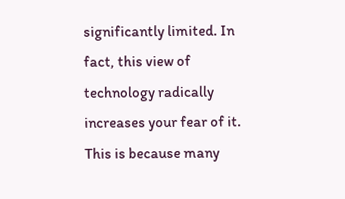significantly limited. In fact, this view of technology radically increases your fear of it. This is because many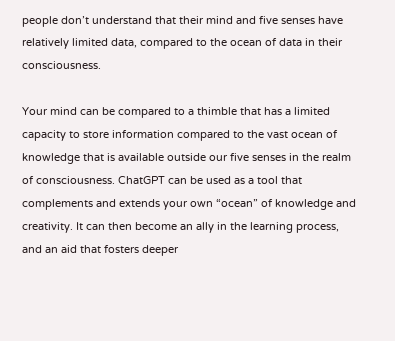people don’t understand that their mind and five senses have relatively limited data, compared to the ocean of data in their consciousness.

Your mind can be compared to a thimble that has a limited capacity to store information compared to the vast ocean of knowledge that is available outside our five senses in the realm of consciousness. ChatGPT can be used as a tool that complements and extends your own “ocean” of knowledge and creativity. It can then become an ally in the learning process, and an aid that fosters deeper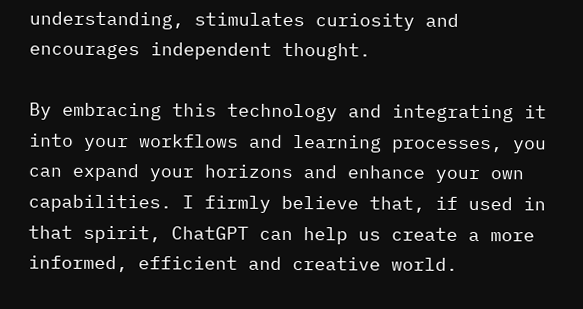understanding, stimulates curiosity and encourages independent thought.

By embracing this technology and integrating it into your workflows and learning processes, you can expand your horizons and enhance your own capabilities. I firmly believe that, if used in that spirit, ChatGPT can help us create a more informed, efficient and creative world.